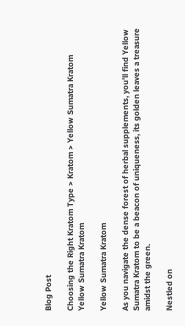Blog Post

Choosing the Right Kratom Type > Kratom > Yellow Sumatra Kratom
Yellow Sumatra Kratom

Yellow Sumatra Kratom

As you navigate the dense forest of herbal supplements, you’ll find Yellow Sumatra Kratom to be a beacon of uniqueness, its golden leaves a treasure amidst the green.

Nestled on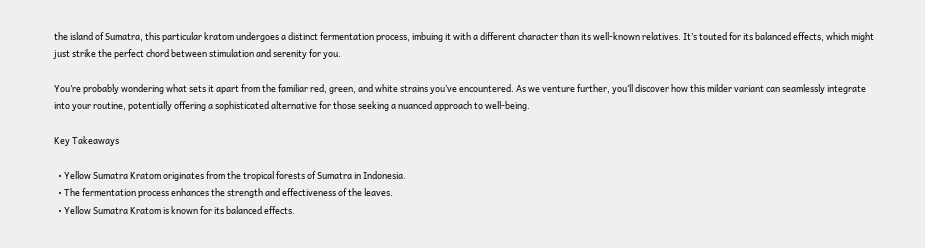the island of Sumatra, this particular kratom undergoes a distinct fermentation process, imbuing it with a different character than its well-known relatives. It’s touted for its balanced effects, which might just strike the perfect chord between stimulation and serenity for you.

You’re probably wondering what sets it apart from the familiar red, green, and white strains you’ve encountered. As we venture further, you’ll discover how this milder variant can seamlessly integrate into your routine, potentially offering a sophisticated alternative for those seeking a nuanced approach to well-being.

Key Takeaways

  • Yellow Sumatra Kratom originates from the tropical forests of Sumatra in Indonesia.
  • The fermentation process enhances the strength and effectiveness of the leaves.
  • Yellow Sumatra Kratom is known for its balanced effects.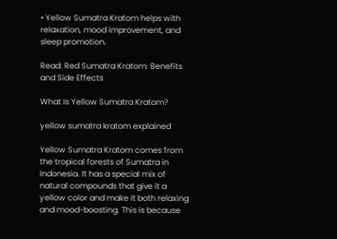• Yellow Sumatra Kratom helps with relaxation, mood improvement, and sleep promotion.

Read: Red Sumatra Kratom: Benefits and Side Effects

What Is Yellow Sumatra Kratom?

yellow sumatra kratom explained

Yellow Sumatra Kratom comes from the tropical forests of Sumatra in Indonesia. It has a special mix of natural compounds that give it a yellow color and make it both relaxing and mood-boosting. This is because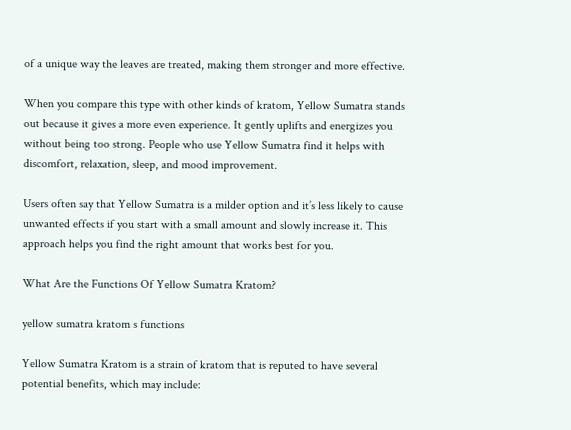of a unique way the leaves are treated, making them stronger and more effective.

When you compare this type with other kinds of kratom, Yellow Sumatra stands out because it gives a more even experience. It gently uplifts and energizes you without being too strong. People who use Yellow Sumatra find it helps with discomfort, relaxation, sleep, and mood improvement.

Users often say that Yellow Sumatra is a milder option and it’s less likely to cause unwanted effects if you start with a small amount and slowly increase it. This approach helps you find the right amount that works best for you.

What Are the Functions Of Yellow Sumatra Kratom?

yellow sumatra kratom s functions

Yellow Sumatra Kratom is a strain of kratom that is reputed to have several potential benefits, which may include: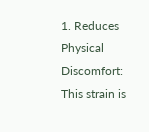1. Reduces Physical Discomfort: This strain is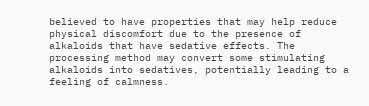believed to have properties that may help reduce physical discomfort due to the presence of alkaloids that have sedative effects. The processing method may convert some stimulating alkaloids into sedatives, potentially leading to a feeling of calmness.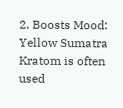2. Boosts Mood: Yellow Sumatra Kratom is often used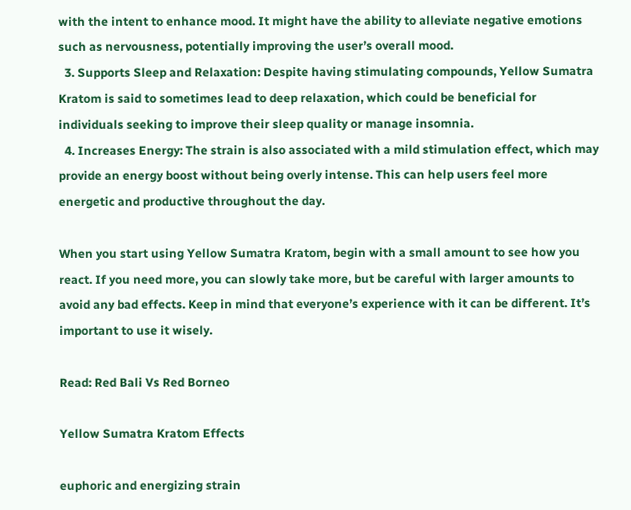with the intent to enhance mood. It might have the ability to alleviate negative emotions such as nervousness, potentially improving the user’s overall mood.
  3. Supports Sleep and Relaxation: Despite having stimulating compounds, Yellow Sumatra Kratom is said to sometimes lead to deep relaxation, which could be beneficial for individuals seeking to improve their sleep quality or manage insomnia.
  4. Increases Energy: The strain is also associated with a mild stimulation effect, which may provide an energy boost without being overly intense. This can help users feel more energetic and productive throughout the day.

When you start using Yellow Sumatra Kratom, begin with a small amount to see how you react. If you need more, you can slowly take more, but be careful with larger amounts to avoid any bad effects. Keep in mind that everyone’s experience with it can be different. It’s important to use it wisely.

Read: Red Bali Vs Red Borneo

Yellow Sumatra Kratom Effects

euphoric and energizing strain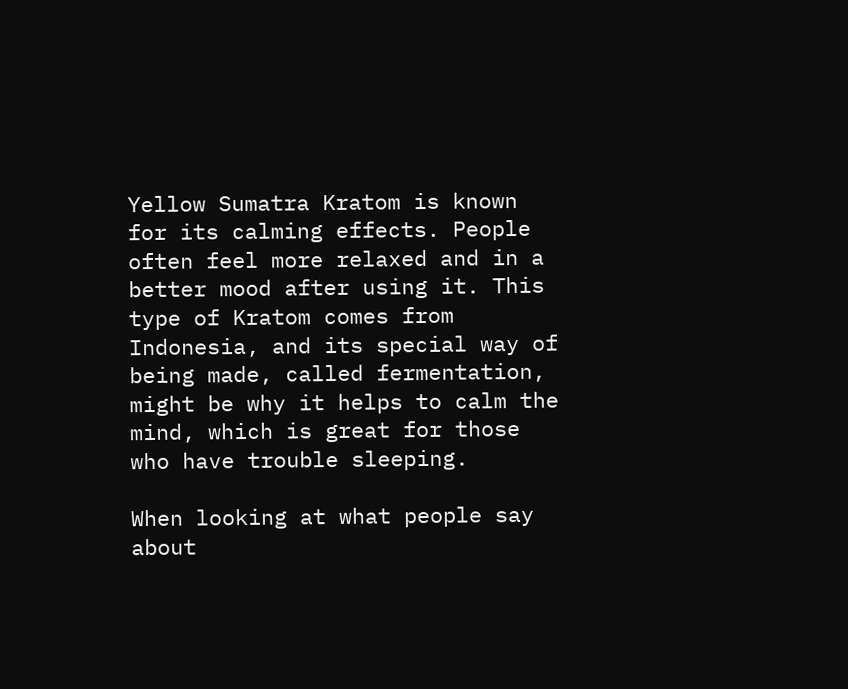Yellow Sumatra Kratom is known for its calming effects. People often feel more relaxed and in a better mood after using it. This type of Kratom comes from Indonesia, and its special way of being made, called fermentation, might be why it helps to calm the mind, which is great for those who have trouble sleeping.

When looking at what people say about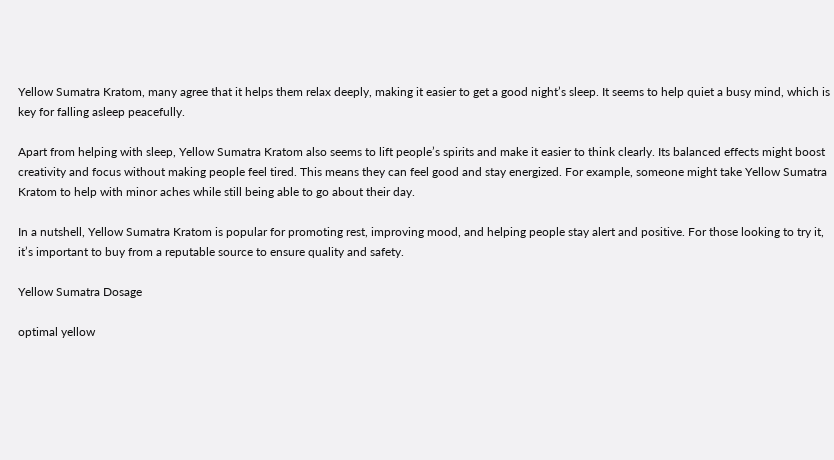Yellow Sumatra Kratom, many agree that it helps them relax deeply, making it easier to get a good night’s sleep. It seems to help quiet a busy mind, which is key for falling asleep peacefully.

Apart from helping with sleep, Yellow Sumatra Kratom also seems to lift people’s spirits and make it easier to think clearly. Its balanced effects might boost creativity and focus without making people feel tired. This means they can feel good and stay energized. For example, someone might take Yellow Sumatra Kratom to help with minor aches while still being able to go about their day.

In a nutshell, Yellow Sumatra Kratom is popular for promoting rest, improving mood, and helping people stay alert and positive. For those looking to try it, it’s important to buy from a reputable source to ensure quality and safety.

Yellow Sumatra Dosage

optimal yellow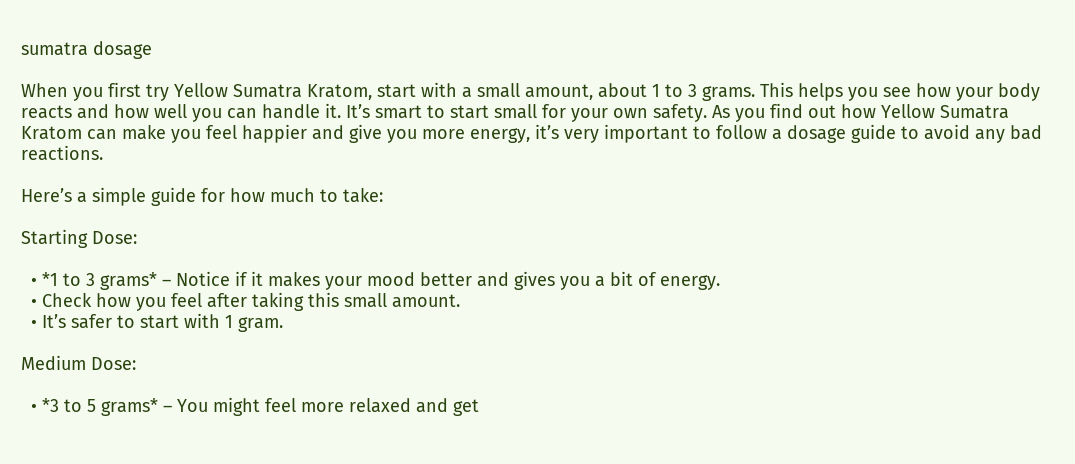sumatra dosage

When you first try Yellow Sumatra Kratom, start with a small amount, about 1 to 3 grams. This helps you see how your body reacts and how well you can handle it. It’s smart to start small for your own safety. As you find out how Yellow Sumatra Kratom can make you feel happier and give you more energy, it’s very important to follow a dosage guide to avoid any bad reactions.

Here’s a simple guide for how much to take:

Starting Dose:

  • *1 to 3 grams* – Notice if it makes your mood better and gives you a bit of energy.
  • Check how you feel after taking this small amount.
  • It’s safer to start with 1 gram.

Medium Dose:

  • *3 to 5 grams* – You might feel more relaxed and get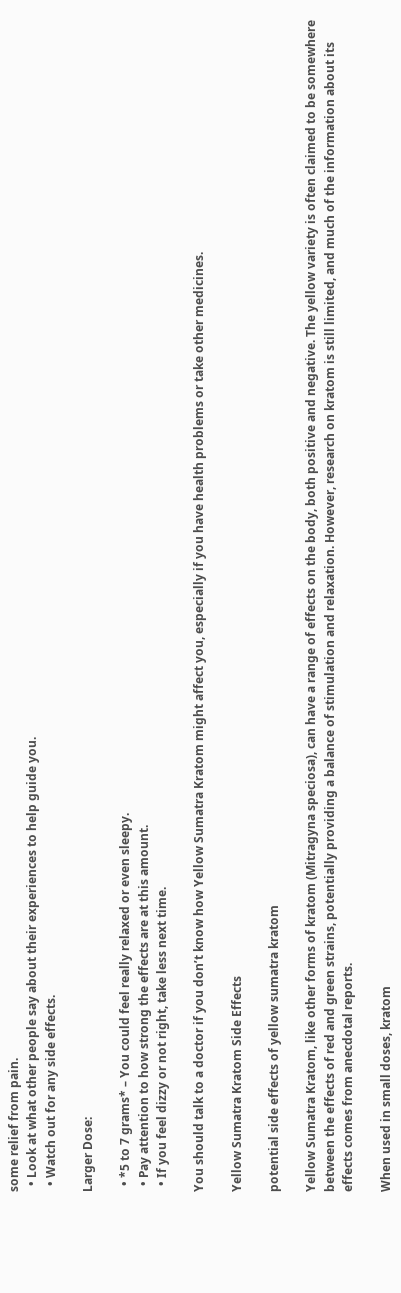some relief from pain.
  • Look at what other people say about their experiences to help guide you.
  • Watch out for any side effects.

Larger Dose:

  • *5 to 7 grams* – You could feel really relaxed or even sleepy.
  • Pay attention to how strong the effects are at this amount.
  • If you feel dizzy or not right, take less next time.

You should talk to a doctor if you don’t know how Yellow Sumatra Kratom might affect you, especially if you have health problems or take other medicines.

Yellow Sumatra Kratom Side Effects

potential side effects of yellow sumatra kratom

Yellow Sumatra Kratom, like other forms of kratom (Mitragyna speciosa), can have a range of effects on the body, both positive and negative. The yellow variety is often claimed to be somewhere between the effects of red and green strains, potentially providing a balance of stimulation and relaxation. However, research on kratom is still limited, and much of the information about its effects comes from anecdotal reports.

When used in small doses, kratom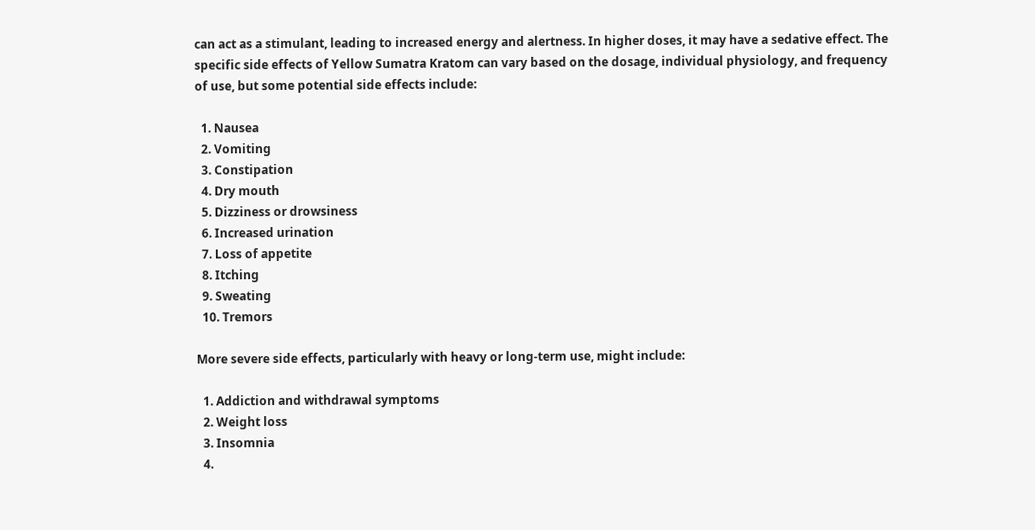can act as a stimulant, leading to increased energy and alertness. In higher doses, it may have a sedative effect. The specific side effects of Yellow Sumatra Kratom can vary based on the dosage, individual physiology, and frequency of use, but some potential side effects include:

  1. Nausea
  2. Vomiting
  3. Constipation
  4. Dry mouth
  5. Dizziness or drowsiness
  6. Increased urination
  7. Loss of appetite
  8. Itching
  9. Sweating
  10. Tremors

More severe side effects, particularly with heavy or long-term use, might include:

  1. Addiction and withdrawal symptoms
  2. Weight loss
  3. Insomnia
  4.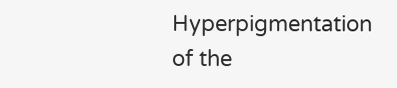Hyperpigmentation of the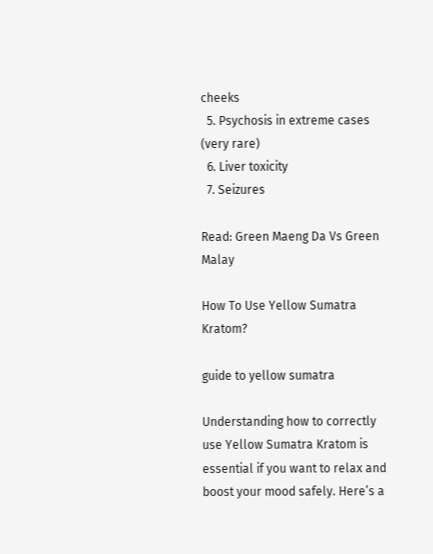cheeks
  5. Psychosis in extreme cases (very rare)
  6. Liver toxicity
  7. Seizures

Read: Green Maeng Da Vs Green Malay

How To Use Yellow Sumatra Kratom?

guide to yellow sumatra

Understanding how to correctly use Yellow Sumatra Kratom is essential if you want to relax and boost your mood safely. Here’s a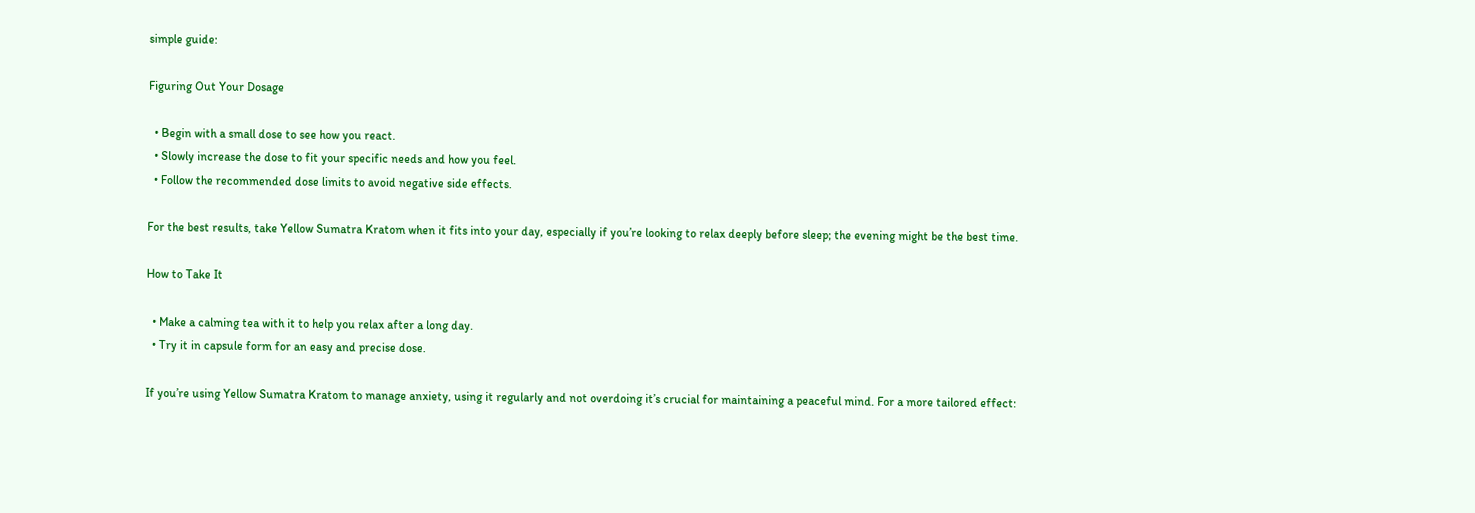simple guide:

Figuring Out Your Dosage

  • Begin with a small dose to see how you react.
  • Slowly increase the dose to fit your specific needs and how you feel.
  • Follow the recommended dose limits to avoid negative side effects.

For the best results, take Yellow Sumatra Kratom when it fits into your day, especially if you’re looking to relax deeply before sleep; the evening might be the best time.

How to Take It

  • Make a calming tea with it to help you relax after a long day.
  • Try it in capsule form for an easy and precise dose.

If you’re using Yellow Sumatra Kratom to manage anxiety, using it regularly and not overdoing it’s crucial for maintaining a peaceful mind. For a more tailored effect: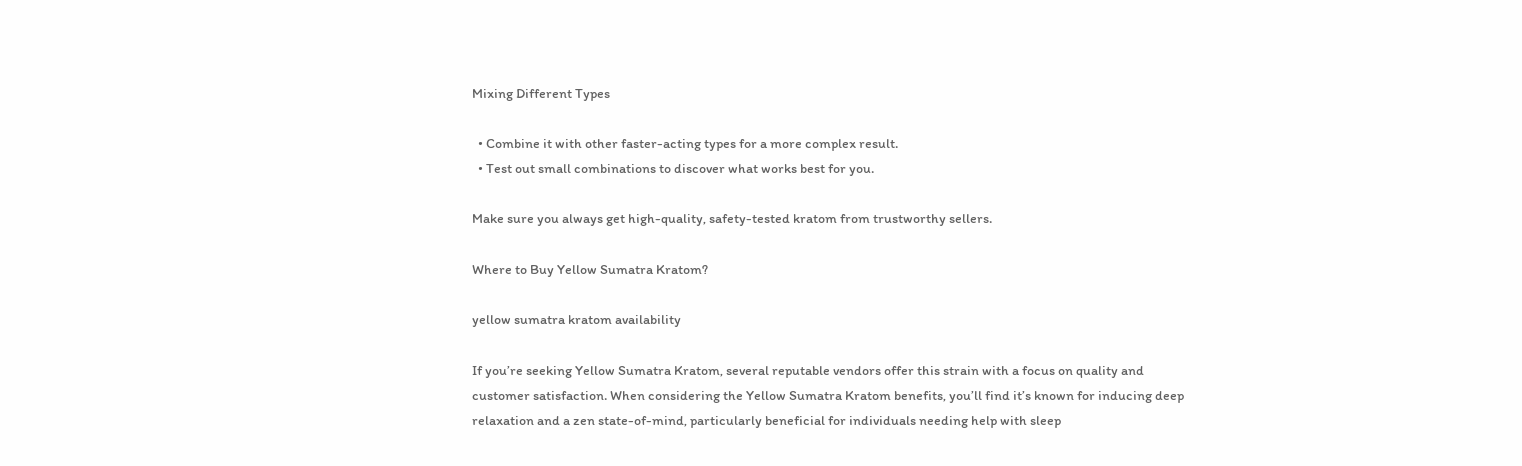Mixing Different Types

  • Combine it with other faster-acting types for a more complex result.
  • Test out small combinations to discover what works best for you.

Make sure you always get high-quality, safety-tested kratom from trustworthy sellers.

Where to Buy Yellow Sumatra Kratom?

yellow sumatra kratom availability

If you’re seeking Yellow Sumatra Kratom, several reputable vendors offer this strain with a focus on quality and customer satisfaction. When considering the Yellow Sumatra Kratom benefits, you’ll find it’s known for inducing deep relaxation and a zen state-of-mind, particularly beneficial for individuals needing help with sleep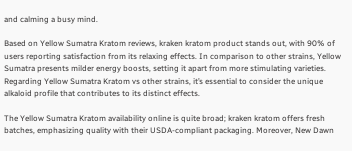and calming a busy mind.

Based on Yellow Sumatra Kratom reviews, kraken kratom product stands out, with 90% of users reporting satisfaction from its relaxing effects. In comparison to other strains, Yellow Sumatra presents milder energy boosts, setting it apart from more stimulating varieties. Regarding Yellow Sumatra Kratom vs other strains, it’s essential to consider the unique alkaloid profile that contributes to its distinct effects.

The Yellow Sumatra Kratom availability online is quite broad; kraken kratom offers fresh batches, emphasizing quality with their USDA-compliant packaging. Moreover, New Dawn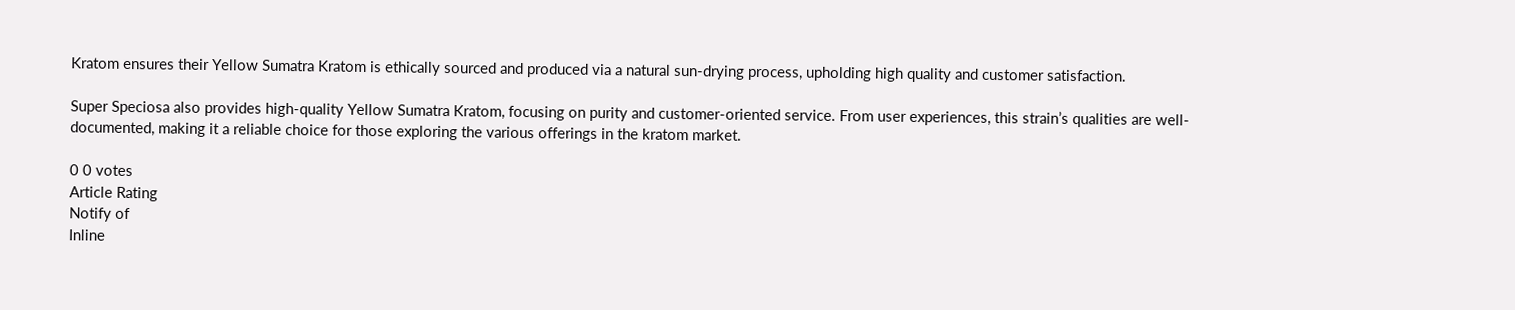Kratom ensures their Yellow Sumatra Kratom is ethically sourced and produced via a natural sun-drying process, upholding high quality and customer satisfaction.

Super Speciosa also provides high-quality Yellow Sumatra Kratom, focusing on purity and customer-oriented service. From user experiences, this strain’s qualities are well-documented, making it a reliable choice for those exploring the various offerings in the kratom market.

0 0 votes
Article Rating
Notify of
Inline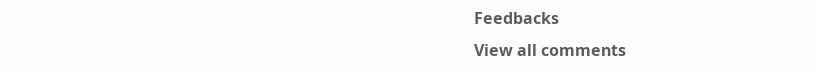Feedbacks
View all comments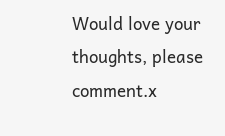Would love your thoughts, please comment.x